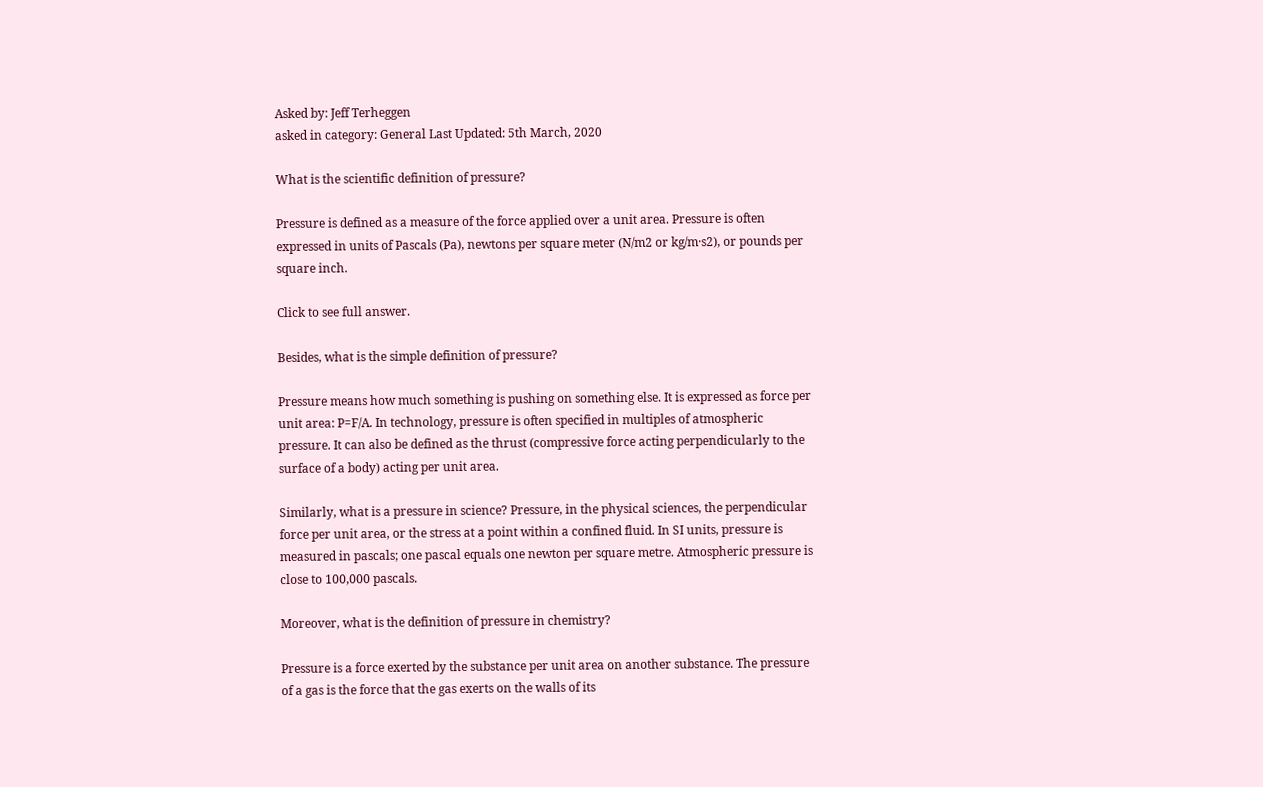Asked by: Jeff Terheggen
asked in category: General Last Updated: 5th March, 2020

What is the scientific definition of pressure?

Pressure is defined as a measure of the force applied over a unit area. Pressure is often expressed in units of Pascals (Pa), newtons per square meter (N/m2 or kg/m·s2), or pounds per square inch.

Click to see full answer.

Besides, what is the simple definition of pressure?

Pressure means how much something is pushing on something else. It is expressed as force per unit area: P=F/A. In technology, pressure is often specified in multiples of atmospheric pressure. It can also be defined as the thrust (compressive force acting perpendicularly to the surface of a body) acting per unit area.

Similarly, what is a pressure in science? Pressure, in the physical sciences, the perpendicular force per unit area, or the stress at a point within a confined fluid. In SI units, pressure is measured in pascals; one pascal equals one newton per square metre. Atmospheric pressure is close to 100,000 pascals.

Moreover, what is the definition of pressure in chemistry?

Pressure is a force exerted by the substance per unit area on another substance. The pressure of a gas is the force that the gas exerts on the walls of its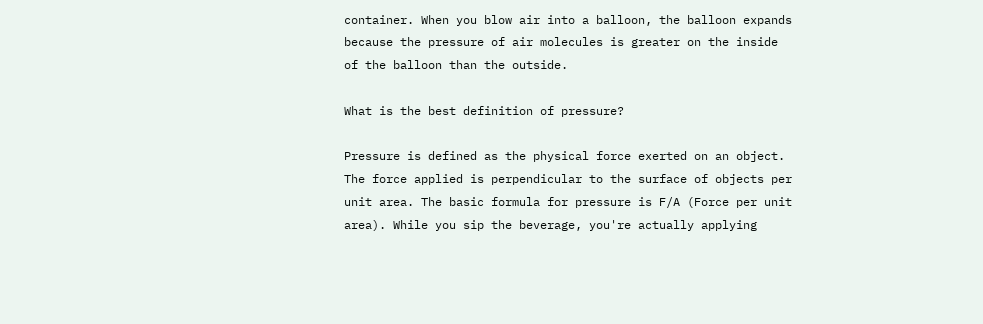container. When you blow air into a balloon, the balloon expands because the pressure of air molecules is greater on the inside of the balloon than the outside.

What is the best definition of pressure?

Pressure is defined as the physical force exerted on an object. The force applied is perpendicular to the surface of objects per unit area. The basic formula for pressure is F/A (Force per unit area). While you sip the beverage, you're actually applying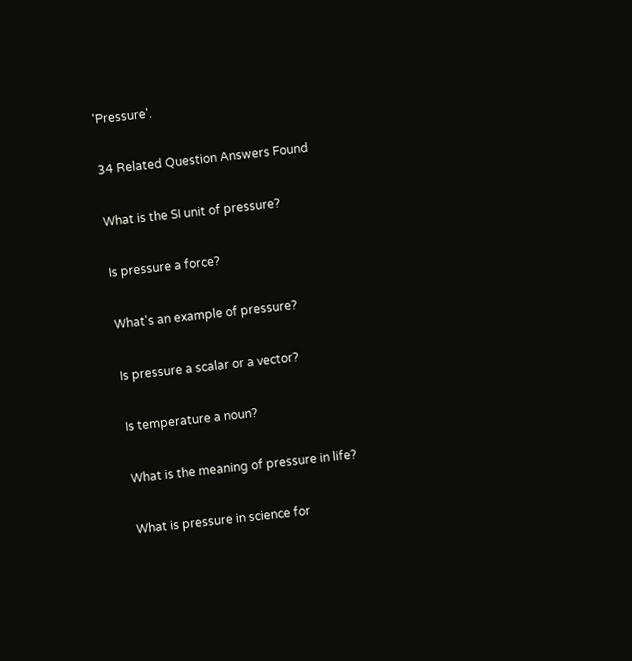'Pressure'.

34 Related Question Answers Found

What is the SI unit of pressure?

Is pressure a force?

What's an example of pressure?

Is pressure a scalar or a vector?

Is temperature a noun?

What is the meaning of pressure in life?

What is pressure in science for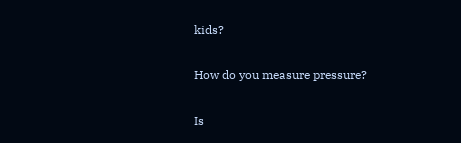kids?

How do you measure pressure?

Is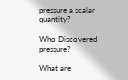pressure a scalar quantity?

Who Discovered pressure?

What are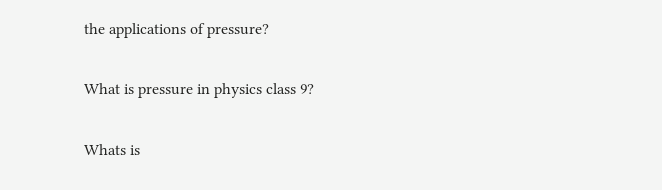the applications of pressure?

What is pressure in physics class 9?

Whats is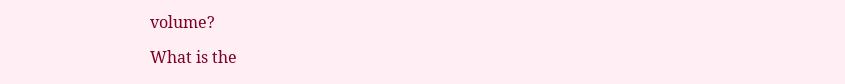volume?

What is the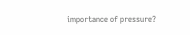importance of pressure?